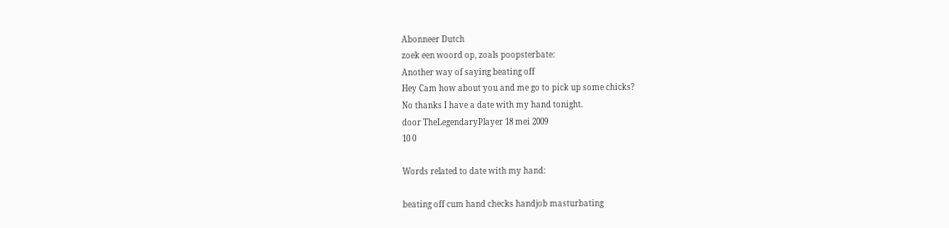Abonneer Dutch
zoek een woord op, zoals poopsterbate:
Another way of saying beating off
Hey Cam how about you and me go to pick up some chicks?
No thanks I have a date with my hand tonight.
door TheLegendaryPlayer 18 mei 2009
10 0

Words related to date with my hand:

beating off cum hand checks handjob masturbating